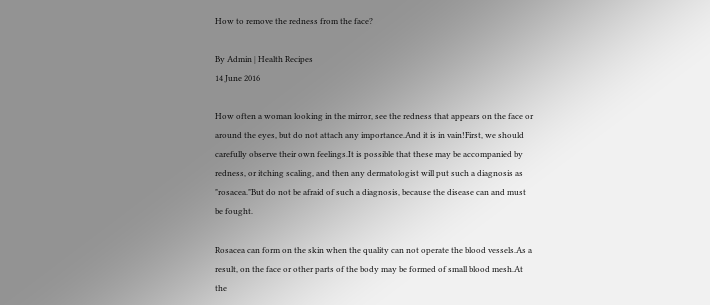How to remove the redness from the face?

By Admin | Health Recipes
14 June 2016

How often a woman looking in the mirror, see the redness that appears on the face or around the eyes, but do not attach any importance.And it is in vain!First, we should carefully observe their own feelings.It is possible that these may be accompanied by redness, or itching scaling, and then any dermatologist will put such a diagnosis as "rosacea."But do not be afraid of such a diagnosis, because the disease can and must be fought.

Rosacea can form on the skin when the quality can not operate the blood vessels.As a result, on the face or other parts of the body may be formed of small blood mesh.At the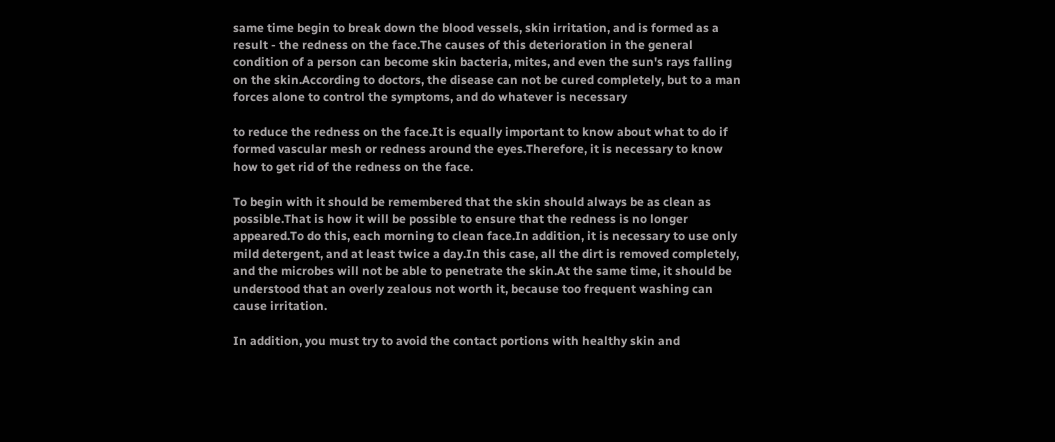same time begin to break down the blood vessels, skin irritation, and is formed as a result - the redness on the face.The causes of this deterioration in the general condition of a person can become skin bacteria, mites, and even the sun's rays falling on the skin.According to doctors, the disease can not be cured completely, but to a man forces alone to control the symptoms, and do whatever is necessary

to reduce the redness on the face.It is equally important to know about what to do if formed vascular mesh or redness around the eyes.Therefore, it is necessary to know how to get rid of the redness on the face.

To begin with it should be remembered that the skin should always be as clean as possible.That is how it will be possible to ensure that the redness is no longer appeared.To do this, each morning to clean face.In addition, it is necessary to use only mild detergent, and at least twice a day.In this case, all the dirt is removed completely, and the microbes will not be able to penetrate the skin.At the same time, it should be understood that an overly zealous not worth it, because too frequent washing can cause irritation.

In addition, you must try to avoid the contact portions with healthy skin and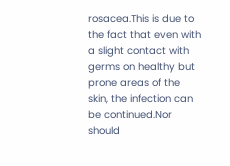rosacea.This is due to the fact that even with a slight contact with germs on healthy but prone areas of the skin, the infection can be continued.Nor should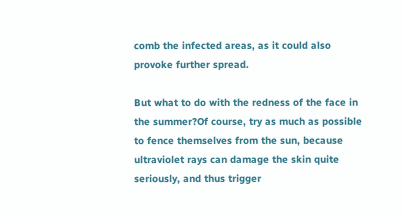comb the infected areas, as it could also provoke further spread.

But what to do with the redness of the face in the summer?Of course, try as much as possible to fence themselves from the sun, because ultraviolet rays can damage the skin quite seriously, and thus trigger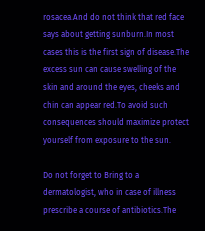rosacea.And do not think that red face says about getting sunburn.In most cases this is the first sign of disease.The excess sun can cause swelling of the skin and around the eyes, cheeks and chin can appear red.To avoid such consequences should maximize protect yourself from exposure to the sun.

Do not forget to Bring to a dermatologist, who in case of illness prescribe a course of antibiotics.The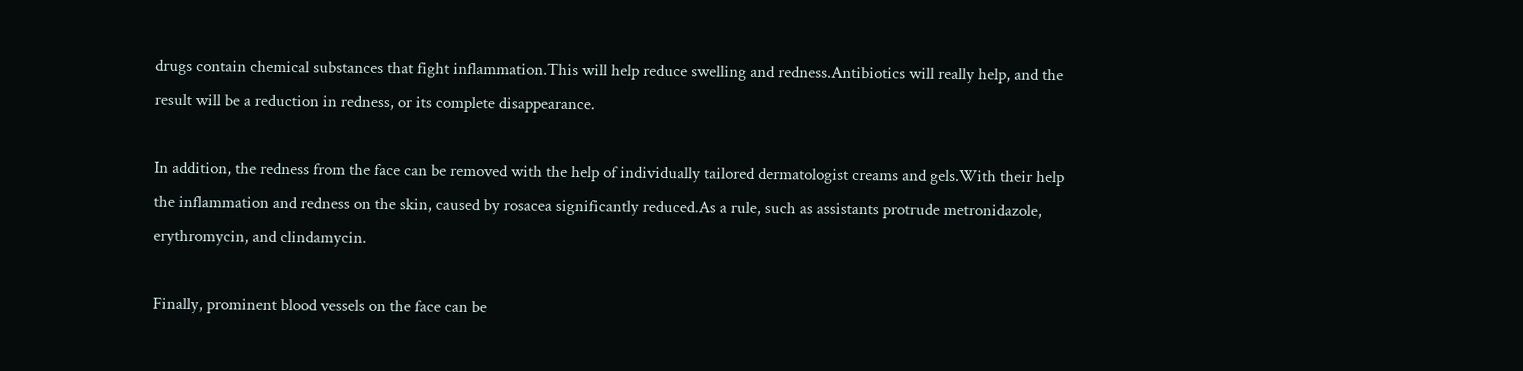drugs contain chemical substances that fight inflammation.This will help reduce swelling and redness.Antibiotics will really help, and the result will be a reduction in redness, or its complete disappearance.

In addition, the redness from the face can be removed with the help of individually tailored dermatologist creams and gels.With their help the inflammation and redness on the skin, caused by rosacea significantly reduced.As a rule, such as assistants protrude metronidazole, erythromycin, and clindamycin.

Finally, prominent blood vessels on the face can be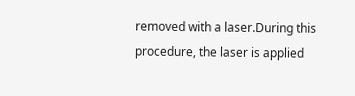removed with a laser.During this procedure, the laser is applied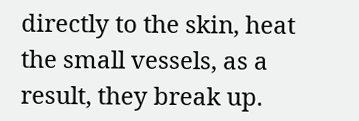directly to the skin, heat the small vessels, as a result, they break up.